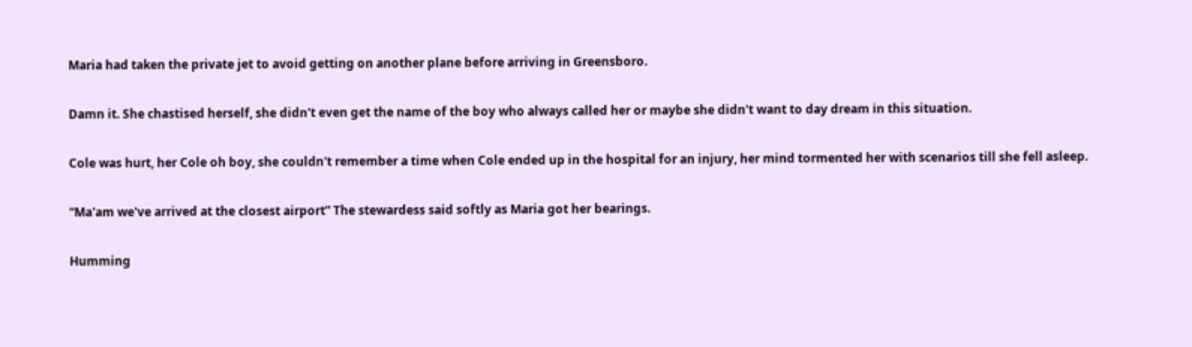Maria had taken the private jet to avoid getting on another plane before arriving in Greensboro.

Damn it. She chastised herself, she didn't even get the name of the boy who always called her or maybe she didn't want to day dream in this situation.

Cole was hurt, her Cole oh boy, she couldn't remember a time when Cole ended up in the hospital for an injury, her mind tormented her with scenarios till she fell asleep.

“Ma'am we've arrived at the closest airport” The stewardess said softly as Maria got her bearings.

Humming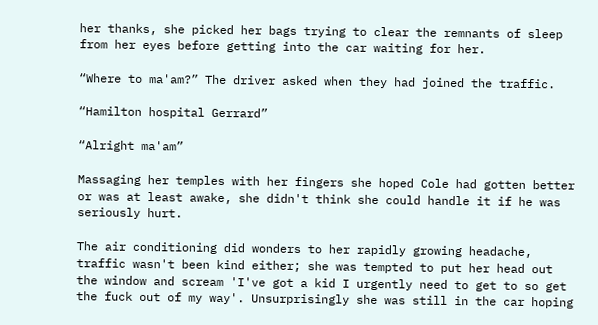her thanks, she picked her bags trying to clear the remnants of sleep from her eyes before getting into the car waiting for her.

“Where to ma'am?” The driver asked when they had joined the traffic.

“Hamilton hospital Gerrard”

“Alright ma'am”

Massaging her temples with her fingers she hoped Cole had gotten better or was at least awake, she didn't think she could handle it if he was seriously hurt.

The air conditioning did wonders to her rapidly growing headache, traffic wasn't been kind either; she was tempted to put her head out the window and scream 'I've got a kid I urgently need to get to so get the fuck out of my way'. Unsurprisingly she was still in the car hoping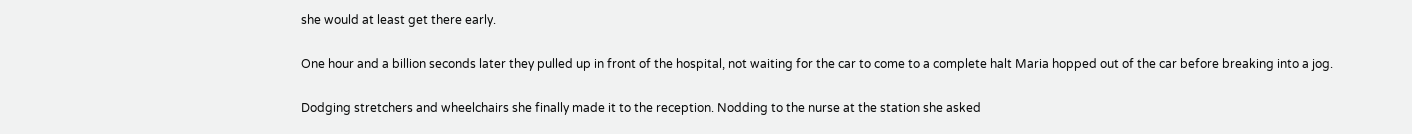she would at least get there early.

One hour and a billion seconds later they pulled up in front of the hospital, not waiting for the car to come to a complete halt Maria hopped out of the car before breaking into a jog.

Dodging stretchers and wheelchairs she finally made it to the reception. Nodding to the nurse at the station she asked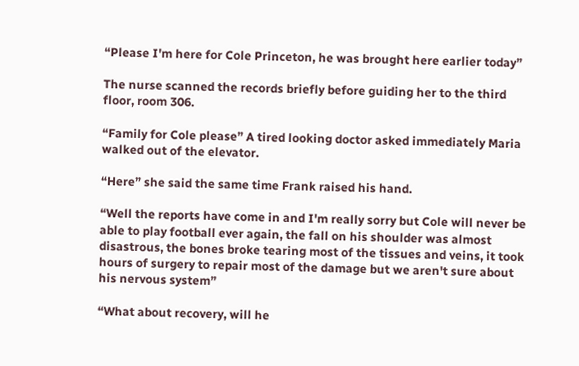“Please I'm here for Cole Princeton, he was brought here earlier today”

The nurse scanned the records briefly before guiding her to the third floor, room 306.

“Family for Cole please” A tired looking doctor asked immediately Maria walked out of the elevator.

“Here” she said the same time Frank raised his hand.

“Well the reports have come in and I'm really sorry but Cole will never be able to play football ever again, the fall on his shoulder was almost disastrous, the bones broke tearing most of the tissues and veins, it took hours of surgery to repair most of the damage but we aren't sure about his nervous system”

“What about recovery, will he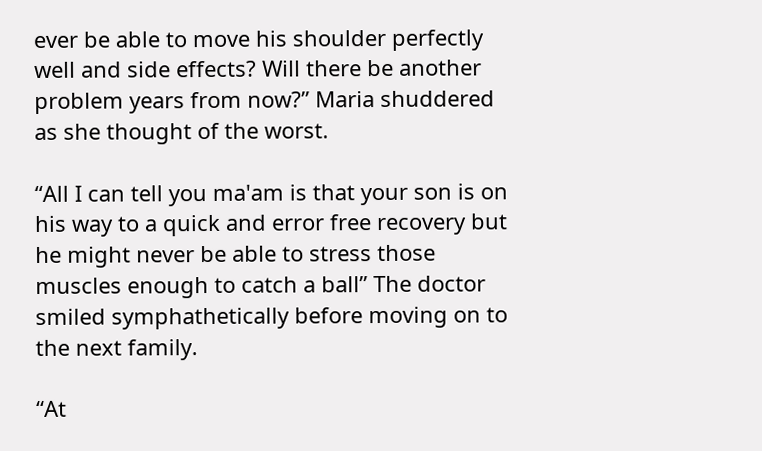ever be able to move his shoulder perfectly well and side effects? Will there be another problem years from now?” Maria shuddered as she thought of the worst.

“All I can tell you ma'am is that your son is on his way to a quick and error free recovery but he might never be able to stress those muscles enough to catch a ball” The doctor smiled symphathetically before moving on to the next family.

“At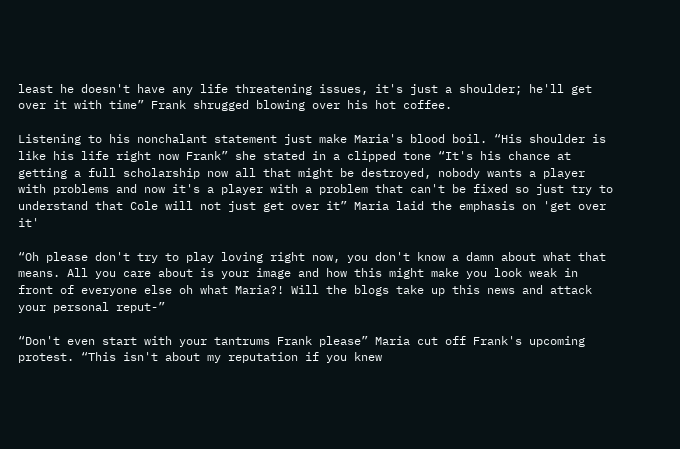least he doesn't have any life threatening issues, it's just a shoulder; he'll get over it with time” Frank shrugged blowing over his hot coffee.

Listening to his nonchalant statement just make Maria's blood boil. “His shoulder is like his life right now Frank” she stated in a clipped tone “It's his chance at getting a full scholarship now all that might be destroyed, nobody wants a player with problems and now it's a player with a problem that can't be fixed so just try to understand that Cole will not just get over it” Maria laid the emphasis on 'get over it'

“Oh please don't try to play loving right now, you don't know a damn about what that means. All you care about is your image and how this might make you look weak in front of everyone else oh what Maria?! Will the blogs take up this news and attack your personal reput-”

“Don't even start with your tantrums Frank please” Maria cut off Frank's upcoming protest. “This isn't about my reputation if you knew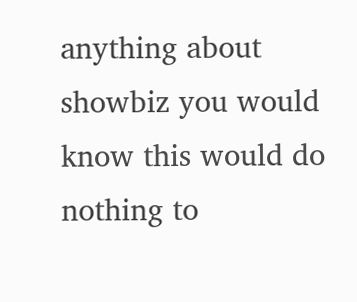anything about showbiz you would know this would do nothing to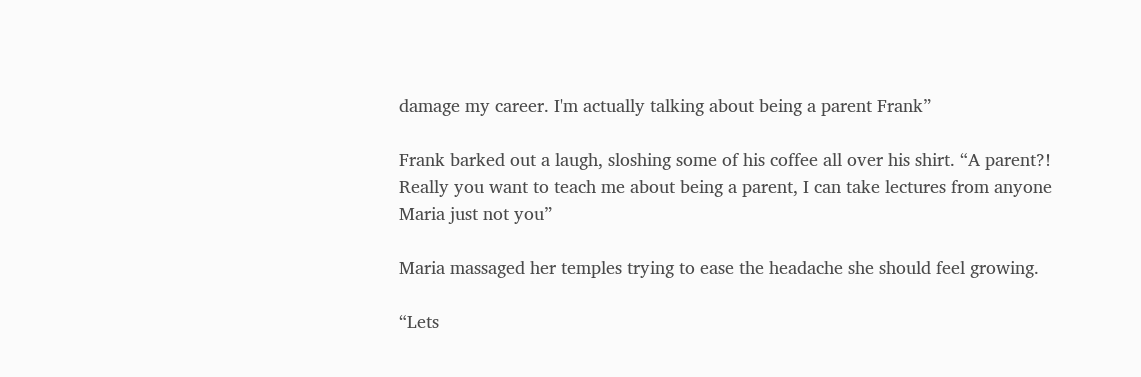damage my career. I'm actually talking about being a parent Frank”

Frank barked out a laugh, sloshing some of his coffee all over his shirt. “A parent?! Really you want to teach me about being a parent, I can take lectures from anyone  Maria just not you”

Maria massaged her temples trying to ease the headache she should feel growing.

“Lets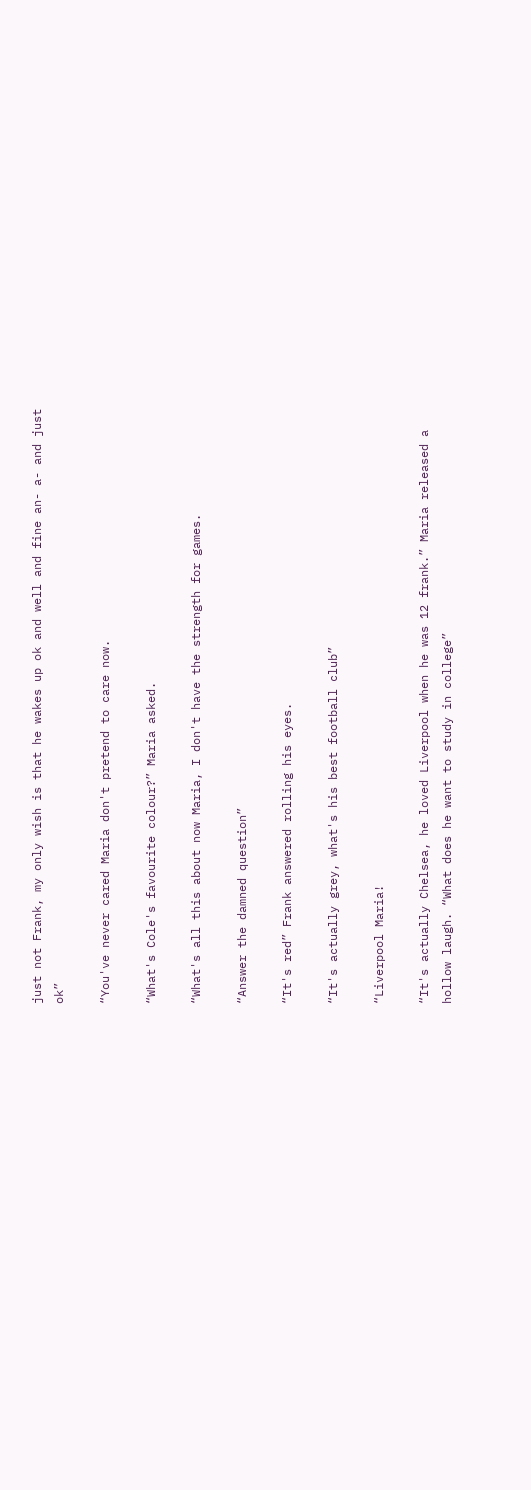just not Frank, my only wish is that he wakes up ok and well and fine an- a- and just ok”

“You've never cared Maria don't pretend to care now.

“What's Cole's favourite colour?” Maria asked.

“What's all this about now Maria, I don't have the strength for games.

“Answer the damned question”

“It's red” Frank answered rolling his eyes.

“It's actually grey, what's his best football club”

“Liverpool Maria!

“It's actually Chelsea, he loved Liverpool when he was 12 frank.” Maria released a hollow laugh. “What does he want to study in college”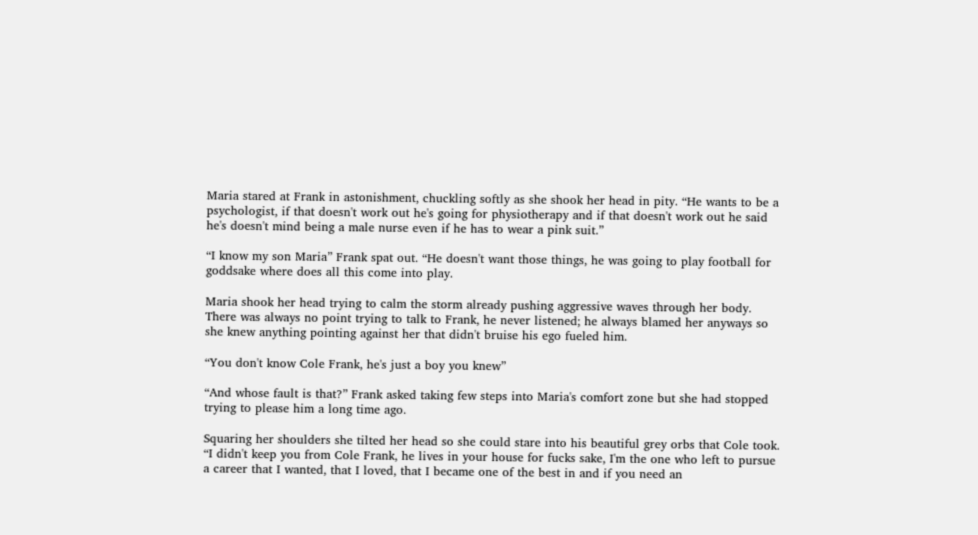Maria stared at Frank in astonishment, chuckling softly as she shook her head in pity. “He wants to be a psychologist, if that doesn't work out he's going for physiotherapy and if that doesn't work out he said he's doesn't mind being a male nurse even if he has to wear a pink suit.”

“I know my son Maria” Frank spat out. “He doesn't want those things, he was going to play football for goddsake where does all this come into play.

Maria shook her head trying to calm the storm already pushing aggressive waves through her body. There was always no point trying to talk to Frank, he never listened; he always blamed her anyways so she knew anything pointing against her that didn't bruise his ego fueled him.

“You don't know Cole Frank, he's just a boy you knew”

“And whose fault is that?” Frank asked taking few steps into Maria's comfort zone but she had stopped trying to please him a long time ago.

Squaring her shoulders she tilted her head so she could stare into his beautiful grey orbs that Cole took. “I didn't keep you from Cole Frank, he lives in your house for fucks sake, I'm the one who left to pursue a career that I wanted, that I loved, that I became one of the best in and if you need an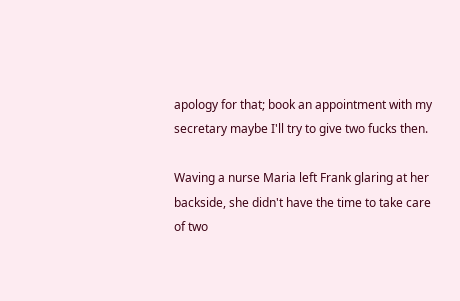apology for that; book an appointment with my secretary maybe I'll try to give two fucks then.

Waving a nurse Maria left Frank glaring at her backside, she didn't have the time to take care of two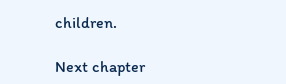children.

Next chapter